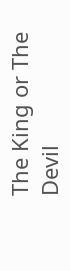The King or The Devil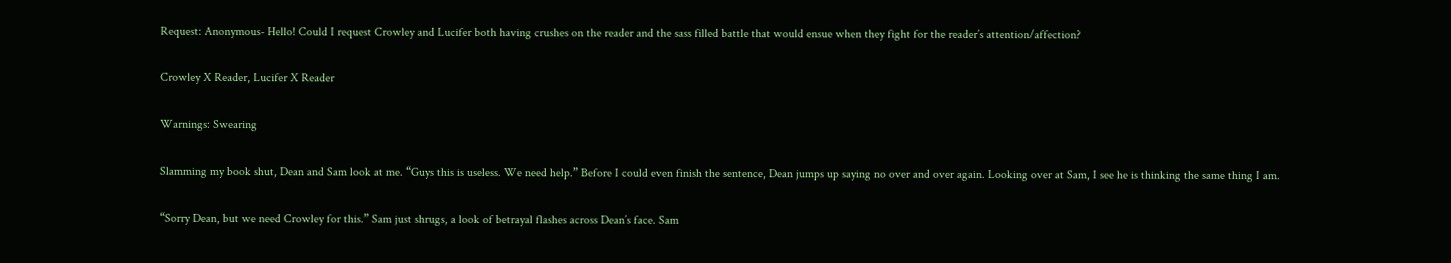Request: Anonymous- Hello! Could I request Crowley and Lucifer both having crushes on the reader and the sass filled battle that would ensue when they fight for the reader’s attention/affection?

Crowley X Reader, Lucifer X Reader

Warnings: Swearing

Slamming my book shut, Dean and Sam look at me. “Guys this is useless. We need help.” Before I could even finish the sentence, Dean jumps up saying no over and over again. Looking over at Sam, I see he is thinking the same thing I am.

“Sorry Dean, but we need Crowley for this.” Sam just shrugs, a look of betrayal flashes across Dean’s face. Sam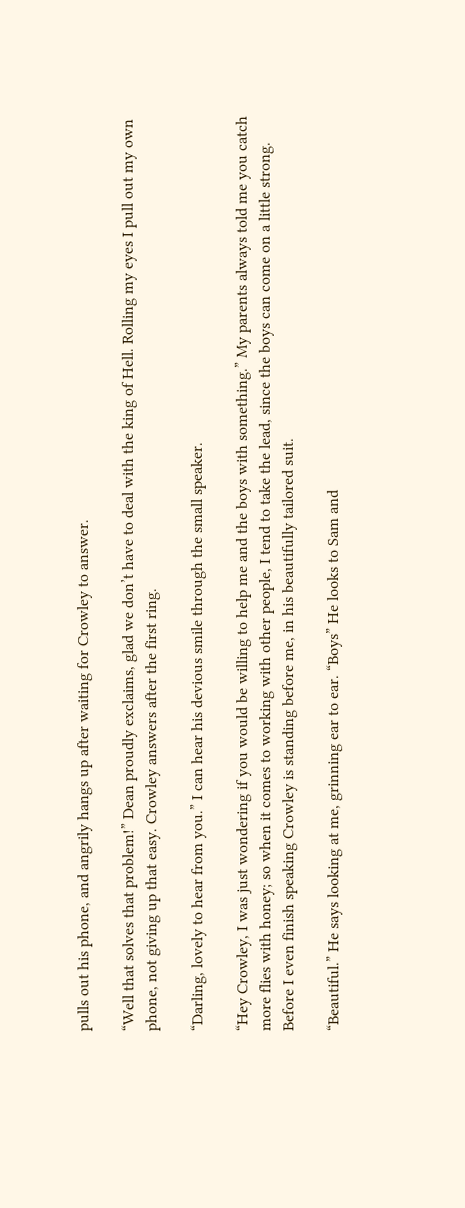pulls out his phone, and angrily hangs up after waiting for Crowley to answer.

“Well that solves that problem!” Dean proudly exclaims, glad we don’t have to deal with the king of Hell. Rolling my eyes I pull out my own phone, not giving up that easy. Crowley answers after the first ring.

“Darling, lovely to hear from you.” I can hear his devious smile through the small speaker.

“Hey Crowley, I was just wondering if you would be willing to help me and the boys with something.” My parents always told me you catch more flies with honey; so when it comes to working with other people, I tend to take the lead, since the boys can come on a little strong. Before I even finish speaking Crowley is standing before me, in his beautifully tailored suit.

“Beautiful.” He says looking at me, grinning ear to ear. “Boys” He looks to Sam and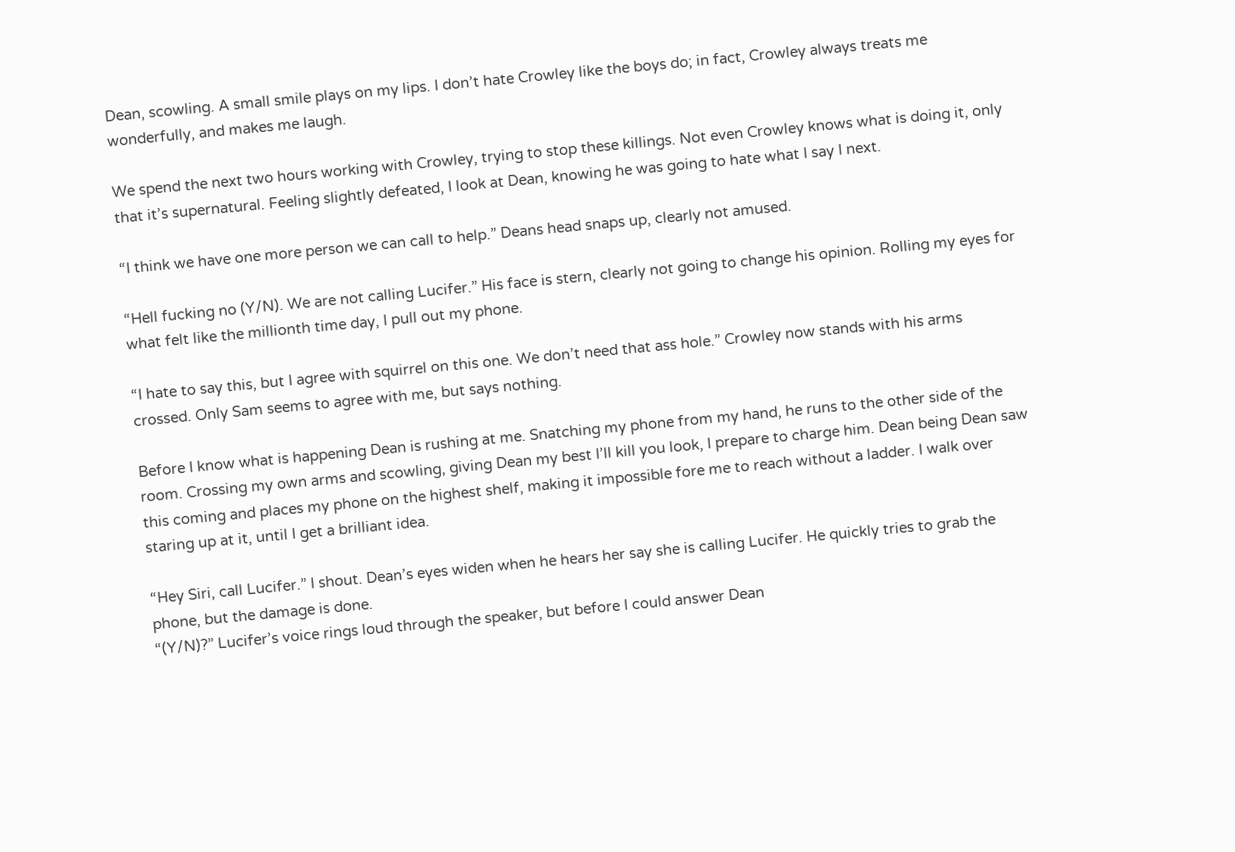Dean, scowling. A small smile plays on my lips. I don’t hate Crowley like the boys do; in fact, Crowley always treats me wonderfully, and makes me laugh.

We spend the next two hours working with Crowley, trying to stop these killings. Not even Crowley knows what is doing it, only that it’s supernatural. Feeling slightly defeated, I look at Dean, knowing he was going to hate what I say I next.

“I think we have one more person we can call to help.” Deans head snaps up, clearly not amused.

“Hell fucking no (Y/N). We are not calling Lucifer.” His face is stern, clearly not going to change his opinion. Rolling my eyes for what felt like the millionth time day, I pull out my phone.

“I hate to say this, but I agree with squirrel on this one. We don’t need that ass hole.” Crowley now stands with his arms crossed. Only Sam seems to agree with me, but says nothing.

Before I know what is happening Dean is rushing at me. Snatching my phone from my hand, he runs to the other side of the room. Crossing my own arms and scowling, giving Dean my best I’ll kill you look, I prepare to charge him. Dean being Dean saw this coming and places my phone on the highest shelf, making it impossible fore me to reach without a ladder. I walk over staring up at it, until I get a brilliant idea.

“Hey Siri, call Lucifer.” I shout. Dean’s eyes widen when he hears her say she is calling Lucifer. He quickly tries to grab the phone, but the damage is done.
“(Y/N)?” Lucifer’s voice rings loud through the speaker, but before I could answer Dean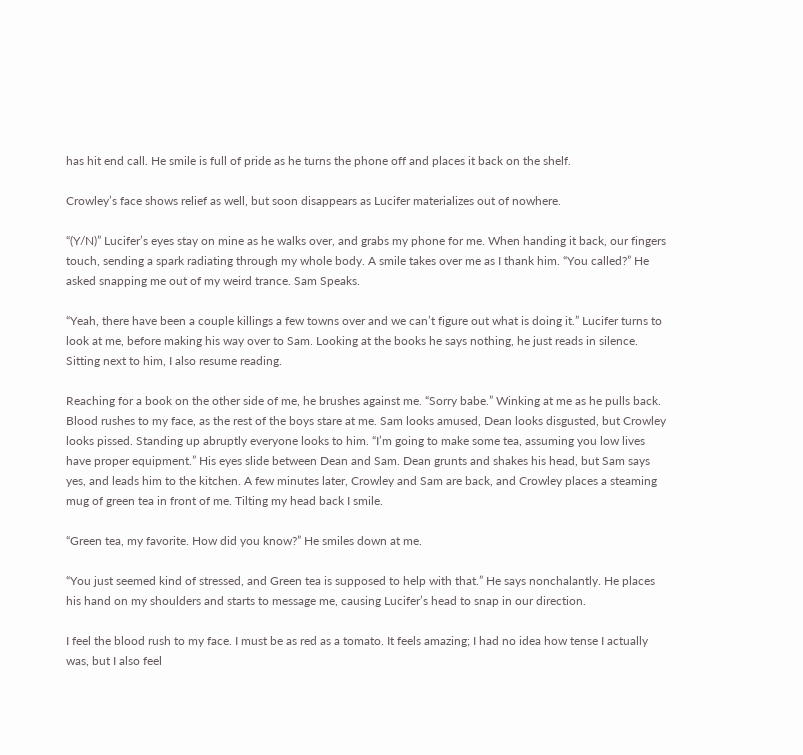has hit end call. He smile is full of pride as he turns the phone off and places it back on the shelf.

Crowley’s face shows relief as well, but soon disappears as Lucifer materializes out of nowhere.

“(Y/N)” Lucifer’s eyes stay on mine as he walks over, and grabs my phone for me. When handing it back, our fingers touch, sending a spark radiating through my whole body. A smile takes over me as I thank him. “You called?” He asked snapping me out of my weird trance. Sam Speaks.

“Yeah, there have been a couple killings a few towns over and we can’t figure out what is doing it.” Lucifer turns to look at me, before making his way over to Sam. Looking at the books he says nothing, he just reads in silence. Sitting next to him, I also resume reading.

Reaching for a book on the other side of me, he brushes against me. “Sorry babe.” Winking at me as he pulls back. Blood rushes to my face, as the rest of the boys stare at me. Sam looks amused, Dean looks disgusted, but Crowley looks pissed. Standing up abruptly everyone looks to him. “I’m going to make some tea, assuming you low lives have proper equipment.” His eyes slide between Dean and Sam. Dean grunts and shakes his head, but Sam says yes, and leads him to the kitchen. A few minutes later, Crowley and Sam are back, and Crowley places a steaming mug of green tea in front of me. Tilting my head back I smile.

“Green tea, my favorite. How did you know?” He smiles down at me.

“You just seemed kind of stressed, and Green tea is supposed to help with that.” He says nonchalantly. He places his hand on my shoulders and starts to message me, causing Lucifer’s head to snap in our direction.

I feel the blood rush to my face. I must be as red as a tomato. It feels amazing; I had no idea how tense I actually was, but I also feel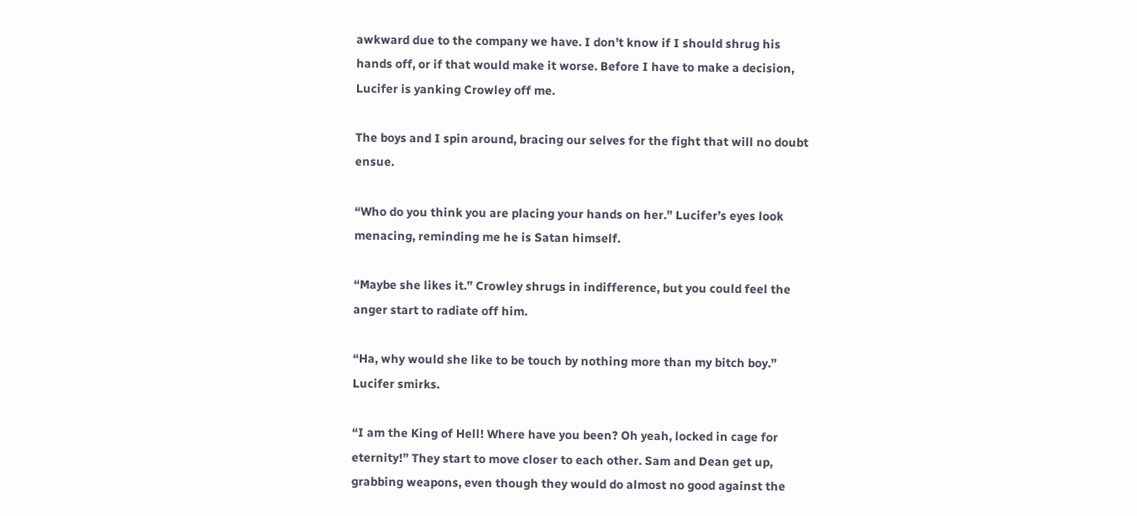awkward due to the company we have. I don’t know if I should shrug his hands off, or if that would make it worse. Before I have to make a decision, Lucifer is yanking Crowley off me.

The boys and I spin around, bracing our selves for the fight that will no doubt ensue.

“Who do you think you are placing your hands on her.” Lucifer’s eyes look menacing, reminding me he is Satan himself.

“Maybe she likes it.” Crowley shrugs in indifference, but you could feel the anger start to radiate off him.

“Ha, why would she like to be touch by nothing more than my bitch boy.” Lucifer smirks.

“I am the King of Hell! Where have you been? Oh yeah, locked in cage for eternity!” They start to move closer to each other. Sam and Dean get up, grabbing weapons, even though they would do almost no good against the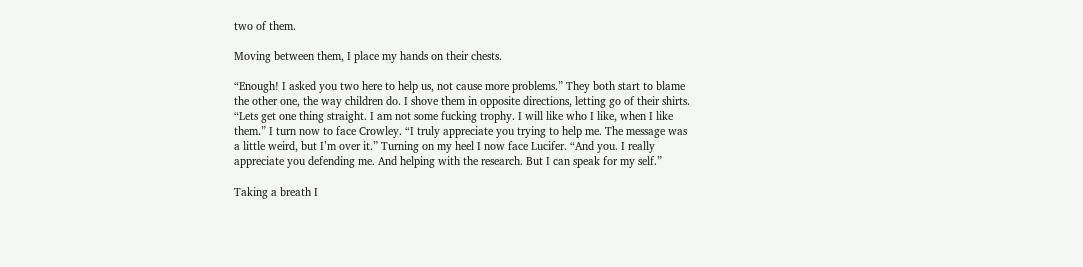two of them.

Moving between them, I place my hands on their chests.

“Enough! I asked you two here to help us, not cause more problems.” They both start to blame the other one, the way children do. I shove them in opposite directions, letting go of their shirts. “Lets get one thing straight. I am not some fucking trophy. I will like who I like, when I like them.” I turn now to face Crowley. “I truly appreciate you trying to help me. The message was a little weird, but I’m over it.” Turning on my heel I now face Lucifer. “And you. I really appreciate you defending me. And helping with the research. But I can speak for my self.”

Taking a breath I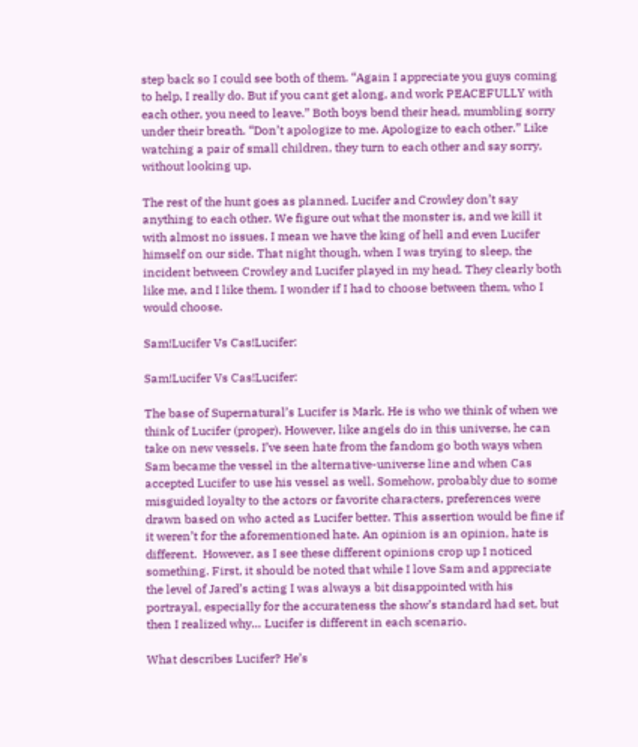step back so I could see both of them. “Again I appreciate you guys coming to help, I really do. But if you cant get along, and work PEACEFULLY with each other, you need to leave.” Both boys bend their head, mumbling sorry under their breath. “Don’t apologize to me. Apologize to each other.” Like watching a pair of small children, they turn to each other and say sorry, without looking up.

The rest of the hunt goes as planned. Lucifer and Crowley don’t say anything to each other. We figure out what the monster is, and we kill it with almost no issues. I mean we have the king of hell and even Lucifer himself on our side. That night though, when I was trying to sleep, the incident between Crowley and Lucifer played in my head. They clearly both like me, and I like them. I wonder if I had to choose between them, who I would choose.

Sam!Lucifer Vs Cas!Lucifer:

Sam!Lucifer Vs Cas!Lucifer:

The base of Supernatural’s Lucifer is Mark. He is who we think of when we think of Lucifer (proper). However, like angels do in this universe, he can take on new vessels. I’ve seen hate from the fandom go both ways when Sam became the vessel in the alternative-universe line and when Cas accepted Lucifer to use his vessel as well. Somehow, probably due to some misguided loyalty to the actors or favorite characters, preferences were drawn based on who acted as Lucifer better. This assertion would be fine if it weren’t for the aforementioned hate. An opinion is an opinion, hate is different.  However, as I see these different opinions crop up I noticed something. First, it should be noted that while I love Sam and appreciate the level of Jared’s acting I was always a bit disappointed with his portrayal, especially for the accurateness the show’s standard had set, but then I realized why… Lucifer is different in each scenario.

What describes Lucifer? He’s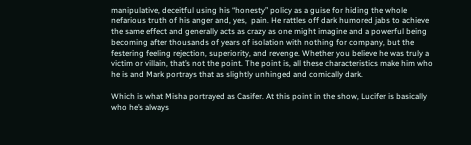manipulative, deceitful using his “honesty” policy as a guise for hiding the whole nefarious truth of his anger and, yes,  pain. He rattles off dark humored jabs to achieve the same effect and generally acts as crazy as one might imagine and a powerful being becoming after thousands of years of isolation with nothing for company, but the festering feeling rejection, superiority, and revenge. Whether you believe he was truly a victim or villain, that’s not the point. The point is, all these characteristics make him who he is and Mark portrays that as slightly unhinged and comically dark.

Which is what Misha portrayed as Casifer. At this point in the show, Lucifer is basically who he’s always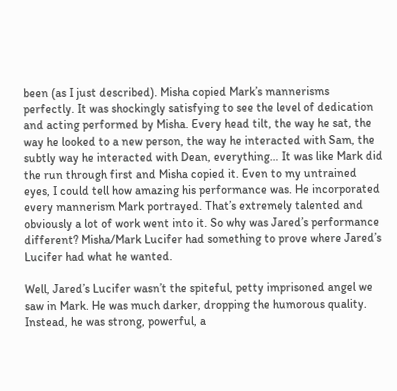been (as I just described). Misha copied Mark’s mannerisms perfectly. It was shockingly satisfying to see the level of dedication and acting performed by Misha. Every head tilt, the way he sat, the way he looked to a new person, the way he interacted with Sam, the subtly way he interacted with Dean, everything… It was like Mark did the run through first and Misha copied it. Even to my untrained eyes, I could tell how amazing his performance was. He incorporated every mannerism Mark portrayed. That’s extremely talented and obviously a lot of work went into it. So why was Jared’s performance different? Misha/Mark Lucifer had something to prove where Jared’s Lucifer had what he wanted.

Well, Jared’s Lucifer wasn’t the spiteful, petty imprisoned angel we saw in Mark. He was much darker, dropping the humorous quality. Instead, he was strong, powerful, a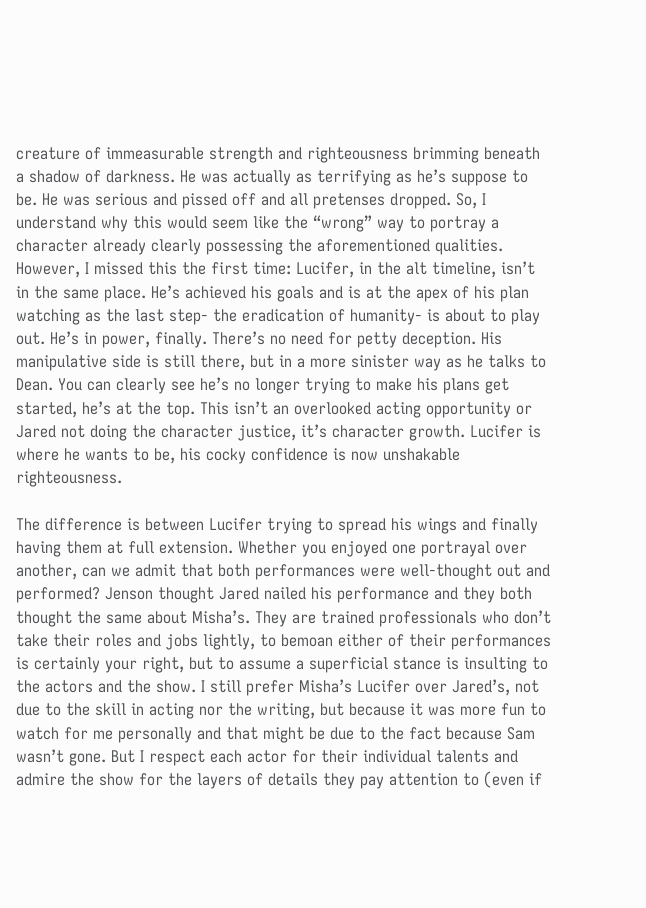creature of immeasurable strength and righteousness brimming beneath a shadow of darkness. He was actually as terrifying as he’s suppose to be. He was serious and pissed off and all pretenses dropped. So, I understand why this would seem like the “wrong” way to portray a character already clearly possessing the aforementioned qualities. However, I missed this the first time: Lucifer, in the alt timeline, isn’t in the same place. He’s achieved his goals and is at the apex of his plan watching as the last step- the eradication of humanity- is about to play out. He’s in power, finally. There’s no need for petty deception. His manipulative side is still there, but in a more sinister way as he talks to Dean. You can clearly see he’s no longer trying to make his plans get started, he’s at the top. This isn’t an overlooked acting opportunity or Jared not doing the character justice, it’s character growth. Lucifer is where he wants to be, his cocky confidence is now unshakable righteousness.

The difference is between Lucifer trying to spread his wings and finally having them at full extension. Whether you enjoyed one portrayal over another, can we admit that both performances were well-thought out and performed? Jenson thought Jared nailed his performance and they both thought the same about Misha’s. They are trained professionals who don’t take their roles and jobs lightly, to bemoan either of their performances is certainly your right, but to assume a superficial stance is insulting to the actors and the show. I still prefer Misha’s Lucifer over Jared’s, not due to the skill in acting nor the writing, but because it was more fun to watch for me personally and that might be due to the fact because Sam wasn’t gone. But I respect each actor for their individual talents and admire the show for the layers of details they pay attention to (even if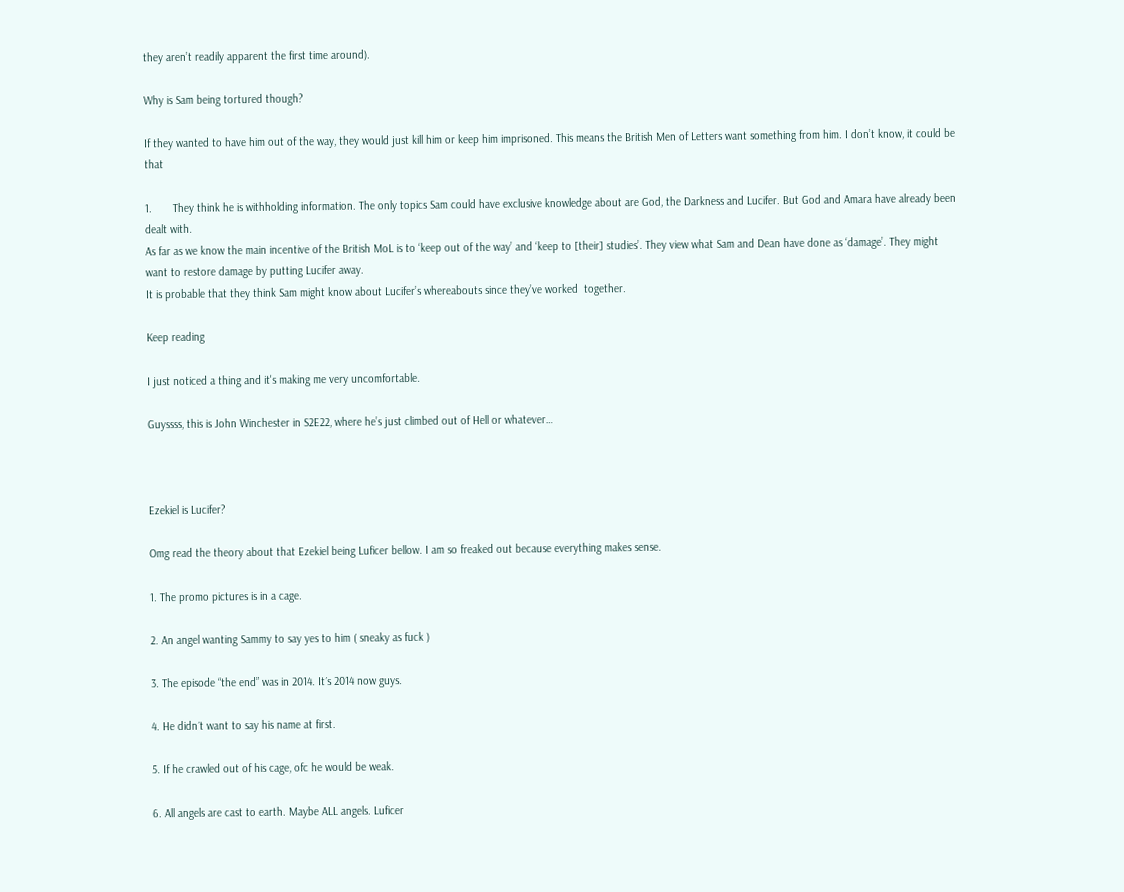they aren’t readily apparent the first time around).

Why is Sam being tortured though?

If they wanted to have him out of the way, they would just kill him or keep him imprisoned. This means the British Men of Letters want something from him. I don’t know, it could be that

1.       They think he is withholding information. The only topics Sam could have exclusive knowledge about are God, the Darkness and Lucifer. But God and Amara have already been dealt with.
As far as we know the main incentive of the British MoL is to ‘keep out of the way’ and ‘keep to [their] studies’. They view what Sam and Dean have done as ‘damage’. They might want to restore damage by putting Lucifer away.
It is probable that they think Sam might know about Lucifer’s whereabouts since they’ve worked  together.

Keep reading

I just noticed a thing and it's making me very uncomfortable.

Guyssss, this is John Winchester in S2E22, where he’s just climbed out of Hell or whatever…



Ezekiel is Lucifer?

Omg read the theory about that Ezekiel being Luficer bellow. I am so freaked out because everything makes sense.

1. The promo pictures is in a cage.

2. An angel wanting Sammy to say yes to him ( sneaky as fuck )

3. The episode “the end” was in 2014. It´s 2014 now guys.

4. He didn´t want to say his name at first.

5. If he crawled out of his cage, ofc he would be weak.

6. All angels are cast to earth. Maybe ALL angels. Luficer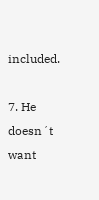included.

7. He doesn´t want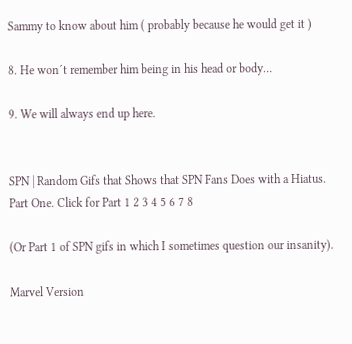Sammy to know about him ( probably because he would get it )

8. He won´t remember him being in his head or body…

9. We will always end up here.


SPN | Random Gifs that Shows that SPN Fans Does with a Hiatus. Part One. Click for Part 1 2 3 4 5 6 7 8

(Or Part 1 of SPN gifs in which I sometimes question our insanity).

Marvel Version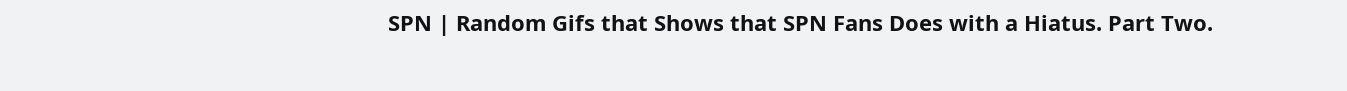SPN | Random Gifs that Shows that SPN Fans Does with a Hiatus. Part Two.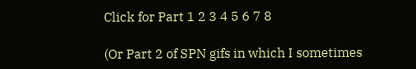Click for Part 1 2 3 4 5 6 7 8

(Or Part 2 of SPN gifs in which I sometimes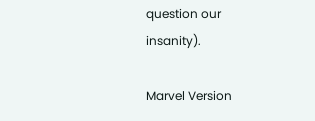question our insanity).

Marvel Version